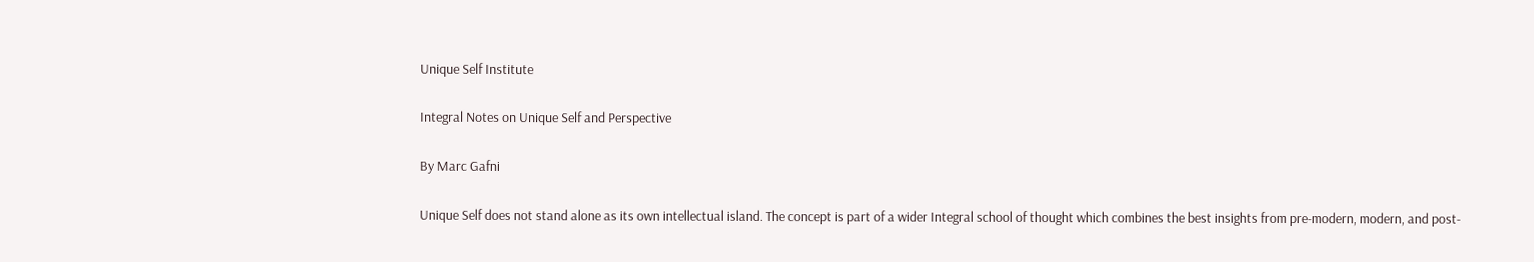Unique Self Institute

Integral Notes on Unique Self and Perspective

By Marc Gafni

Unique Self does not stand alone as its own intellectual island. The concept is part of a wider Integral school of thought which combines the best insights from pre-modern, modern, and post-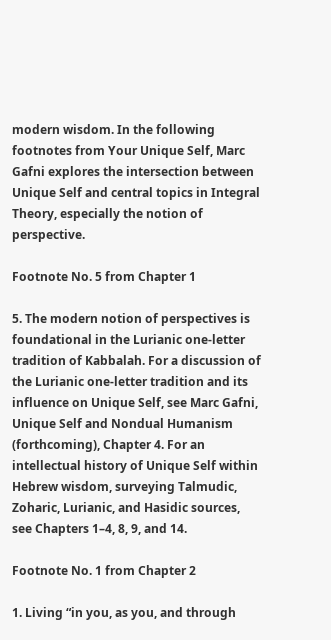modern wisdom. In the following footnotes from Your Unique Self, Marc Gafni explores the intersection between Unique Self and central topics in Integral Theory, especially the notion of perspective.

Footnote No. 5 from Chapter 1

5. The modern notion of perspectives is foundational in the Lurianic one-letter tradition of Kabbalah. For a discussion of the Lurianic one-letter tradition and its influence on Unique Self, see Marc Gafni, Unique Self and Nondual Humanism (forthcoming), Chapter 4. For an intellectual history of Unique Self within Hebrew wisdom, surveying Talmudic, Zoharic, Lurianic, and Hasidic sources, see Chapters 1–4, 8, 9, and 14.

Footnote No. 1 from Chapter 2

1. Living “in you, as you, and through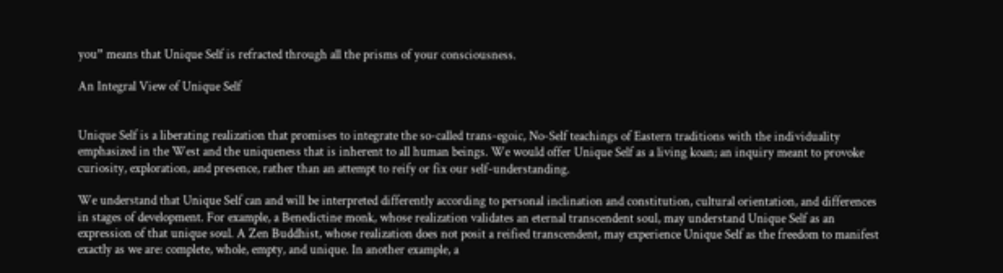you” means that Unique Self is refracted through all the prisms of your consciousness.

An Integral View of Unique Self


Unique Self is a liberating realization that promises to integrate the so-called trans-egoic, No-Self teachings of Eastern traditions with the individuality emphasized in the West and the uniqueness that is inherent to all human beings. We would offer Unique Self as a living koan; an inquiry meant to provoke curiosity, exploration, and presence, rather than an attempt to reify or fix our self-understanding.

We understand that Unique Self can and will be interpreted differently according to personal inclination and constitution, cultural orientation, and differences in stages of development. For example, a Benedictine monk, whose realization validates an eternal transcendent soul, may understand Unique Self as an expression of that unique soul. A Zen Buddhist, whose realization does not posit a reified transcendent, may experience Unique Self as the freedom to manifest exactly as we are: complete, whole, empty, and unique. In another example, a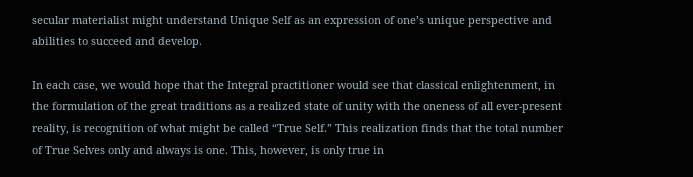secular materialist might understand Unique Self as an expression of one’s unique perspective and abilities to succeed and develop.

In each case, we would hope that the Integral practitioner would see that classical enlightenment, in the formulation of the great traditions as a realized state of unity with the oneness of all ever-present reality, is recognition of what might be called “True Self.” This realization finds that the total number of True Selves only and always is one. This, however, is only true in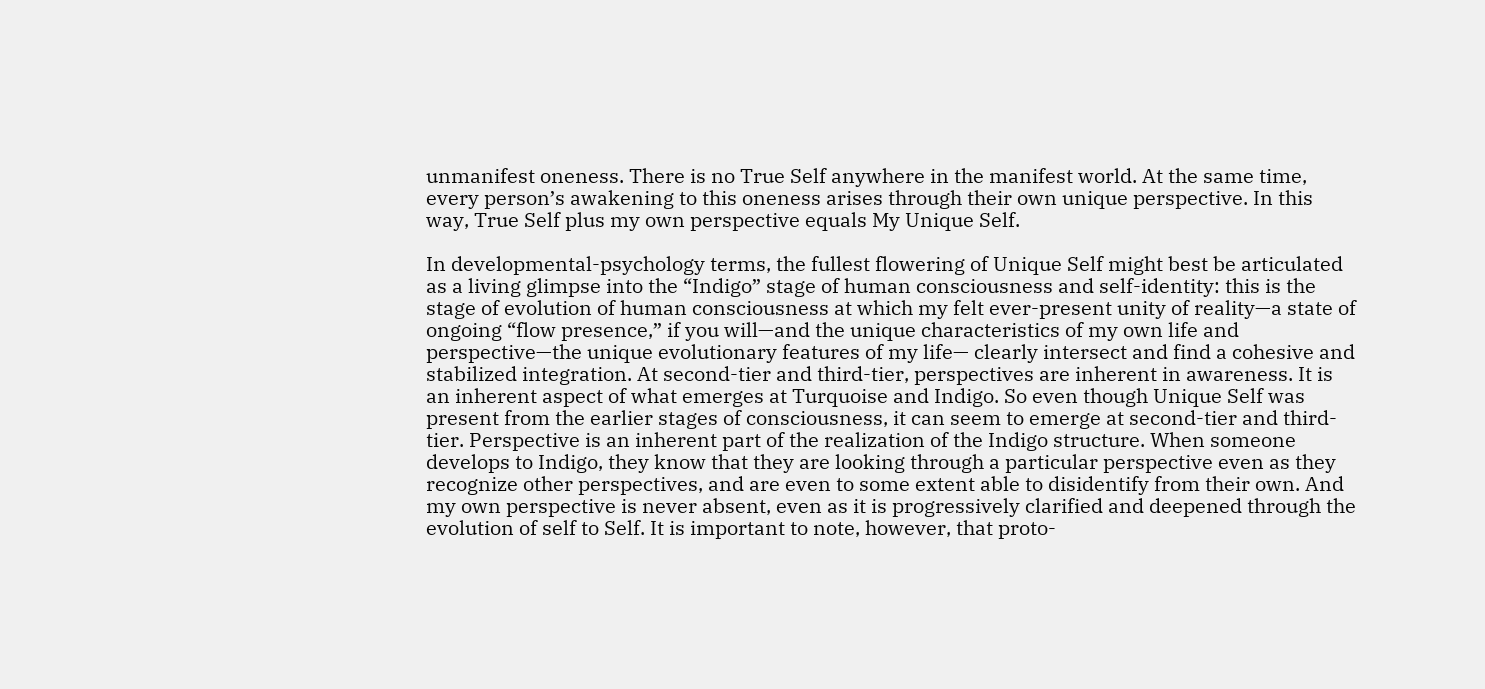unmanifest oneness. There is no True Self anywhere in the manifest world. At the same time, every person’s awakening to this oneness arises through their own unique perspective. In this way, True Self plus my own perspective equals My Unique Self.

In developmental-psychology terms, the fullest flowering of Unique Self might best be articulated as a living glimpse into the “Indigo” stage of human consciousness and self-identity: this is the stage of evolution of human consciousness at which my felt ever-present unity of reality—a state of ongoing “flow presence,” if you will—and the unique characteristics of my own life and perspective—the unique evolutionary features of my life— clearly intersect and find a cohesive and stabilized integration. At second-tier and third-tier, perspectives are inherent in awareness. It is an inherent aspect of what emerges at Turquoise and Indigo. So even though Unique Self was present from the earlier stages of consciousness, it can seem to emerge at second-tier and third-tier. Perspective is an inherent part of the realization of the Indigo structure. When someone develops to Indigo, they know that they are looking through a particular perspective even as they recognize other perspectives, and are even to some extent able to disidentify from their own. And my own perspective is never absent, even as it is progressively clarified and deepened through the evolution of self to Self. It is important to note, however, that proto-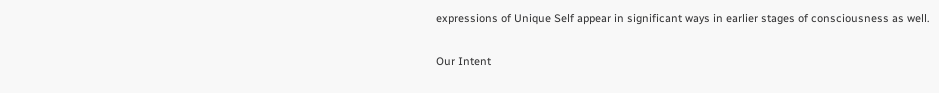expressions of Unique Self appear in significant ways in earlier stages of consciousness as well.

Our Intent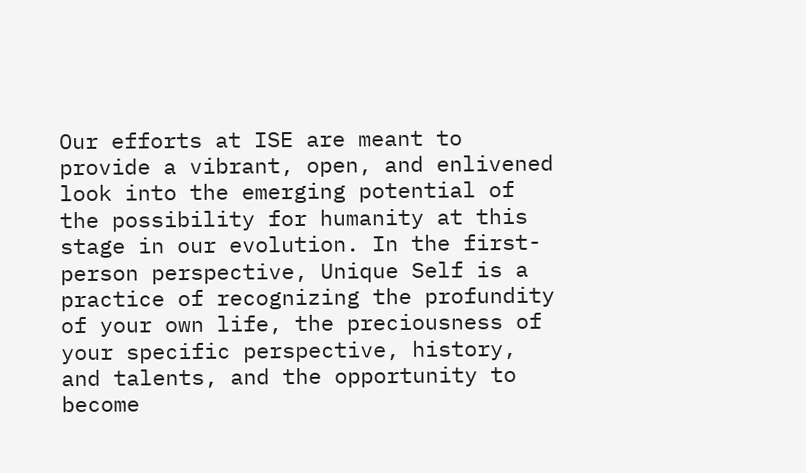Our efforts at ISE are meant to provide a vibrant, open, and enlivened look into the emerging potential of the possibility for humanity at this stage in our evolution. In the first-person perspective, Unique Self is a practice of recognizing the profundity of your own life, the preciousness of your specific perspective, history, and talents, and the opportunity to become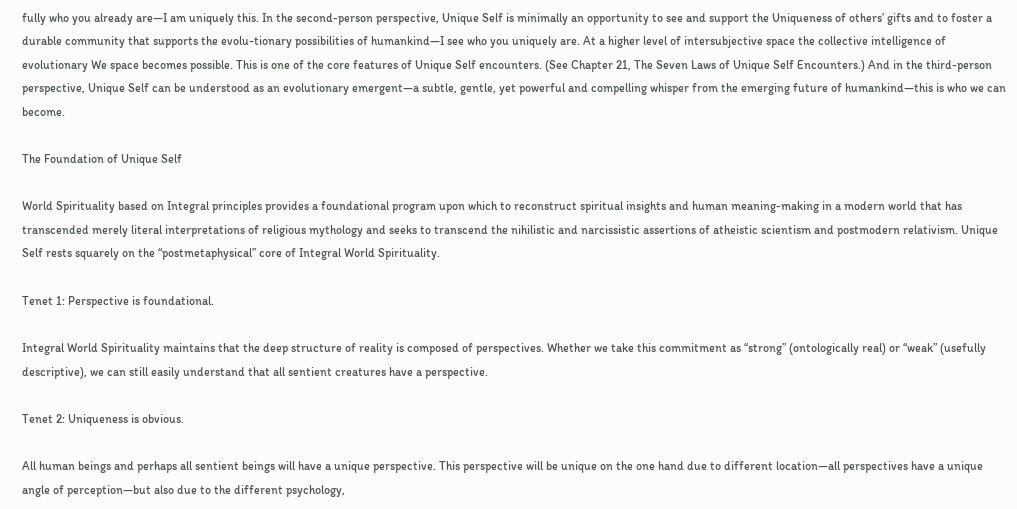fully who you already are—I am uniquely this. In the second-person perspective, Unique Self is minimally an opportunity to see and support the Uniqueness of others’ gifts and to foster a durable community that supports the evolu-tionary possibilities of humankind—I see who you uniquely are. At a higher level of intersubjective space the collective intelligence of evolutionary We space becomes possible. This is one of the core features of Unique Self encounters. (See Chapter 21, The Seven Laws of Unique Self Encounters.) And in the third-person perspective, Unique Self can be understood as an evolutionary emergent—a subtle, gentle, yet powerful and compelling whisper from the emerging future of humankind—this is who we can become.

The Foundation of Unique Self

World Spirituality based on Integral principles provides a foundational program upon which to reconstruct spiritual insights and human meaning-making in a modern world that has transcended merely literal interpretations of religious mythology and seeks to transcend the nihilistic and narcissistic assertions of atheistic scientism and postmodern relativism. Unique Self rests squarely on the “postmetaphysical” core of Integral World Spirituality.

Tenet 1: Perspective is foundational.

Integral World Spirituality maintains that the deep structure of reality is composed of perspectives. Whether we take this commitment as “strong” (ontologically real) or “weak” (usefully descriptive), we can still easily understand that all sentient creatures have a perspective.

Tenet 2: Uniqueness is obvious.

All human beings and perhaps all sentient beings will have a unique perspective. This perspective will be unique on the one hand due to different location—all perspectives have a unique angle of perception—but also due to the different psychology,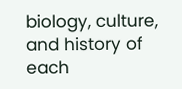biology, culture, and history of each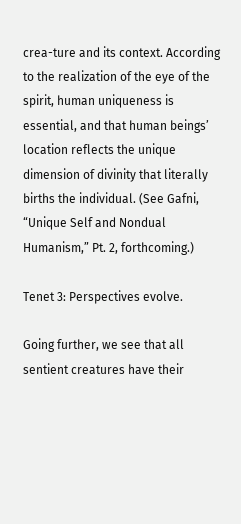crea-ture and its context. According to the realization of the eye of the spirit, human uniqueness is essential, and that human beings’ location reflects the unique dimension of divinity that literally births the individual. (See Gafni, “Unique Self and Nondual Humanism,” Pt. 2, forthcoming.)

Tenet 3: Perspectives evolve.

Going further, we see that all sentient creatures have their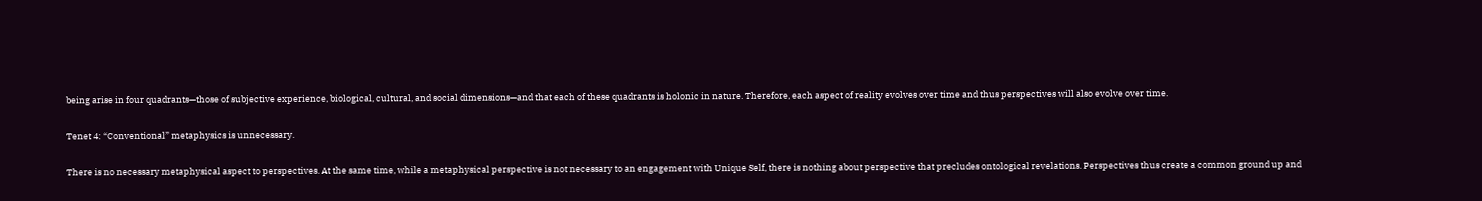being arise in four quadrants—those of subjective experience, biological, cultural, and social dimensions—and that each of these quadrants is holonic in nature. Therefore, each aspect of reality evolves over time and thus perspectives will also evolve over time.

Tenet 4: “Conventional” metaphysics is unnecessary.

There is no necessary metaphysical aspect to perspectives. At the same time, while a metaphysical perspective is not necessary to an engagement with Unique Self, there is nothing about perspective that precludes ontological revelations. Perspectives thus create a common ground up and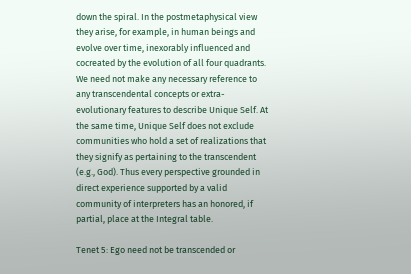down the spiral. In the postmetaphysical view they arise, for example, in human beings and evolve over time, inexorably influenced and cocreated by the evolution of all four quadrants. We need not make any necessary reference to any transcendental concepts or extra-evolutionary features to describe Unique Self. At the same time, Unique Self does not exclude communities who hold a set of realizations that they signify as pertaining to the transcendent (e.g., God). Thus every perspective grounded in direct experience supported by a valid community of interpreters has an honored, if partial, place at the Integral table.

Tenet 5: Ego need not be transcended or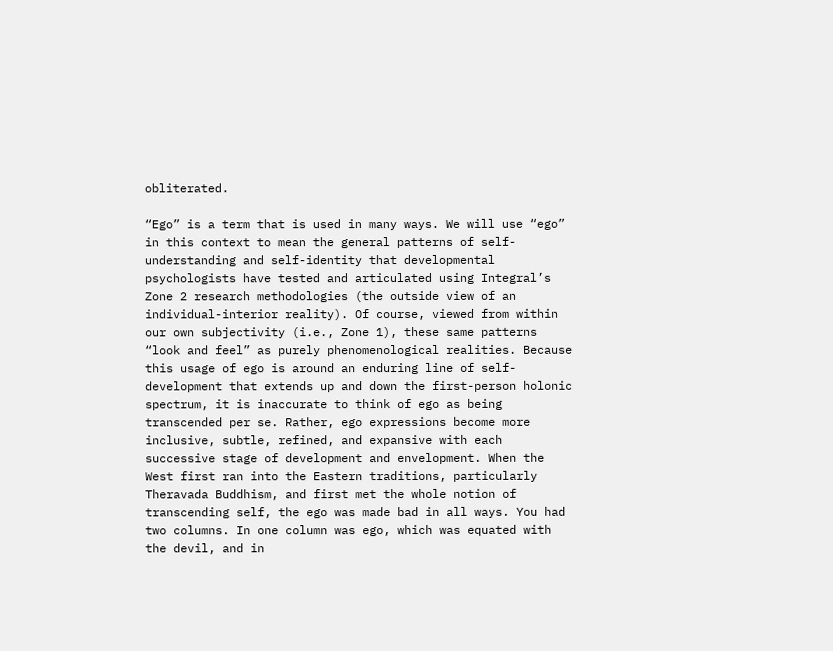obliterated.

“Ego” is a term that is used in many ways. We will use “ego” in this context to mean the general patterns of self-understanding and self-identity that developmental psychologists have tested and articulated using Integral’s Zone 2 research methodologies (the outside view of an individual-interior reality). Of course, viewed from within our own subjectivity (i.e., Zone 1), these same patterns “look and feel” as purely phenomenological realities. Because this usage of ego is around an enduring line of self-development that extends up and down the first-person holonic spectrum, it is inaccurate to think of ego as being transcended per se. Rather, ego expressions become more inclusive, subtle, refined, and expansive with each successive stage of development and envelopment. When the West first ran into the Eastern traditions, particularly Theravada Buddhism, and first met the whole notion of transcending self, the ego was made bad in all ways. You had two columns. In one column was ego, which was equated with the devil, and in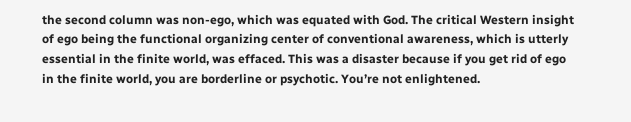the second column was non-ego, which was equated with God. The critical Western insight of ego being the functional organizing center of conventional awareness, which is utterly essential in the finite world, was effaced. This was a disaster because if you get rid of ego in the finite world, you are borderline or psychotic. You’re not enlightened.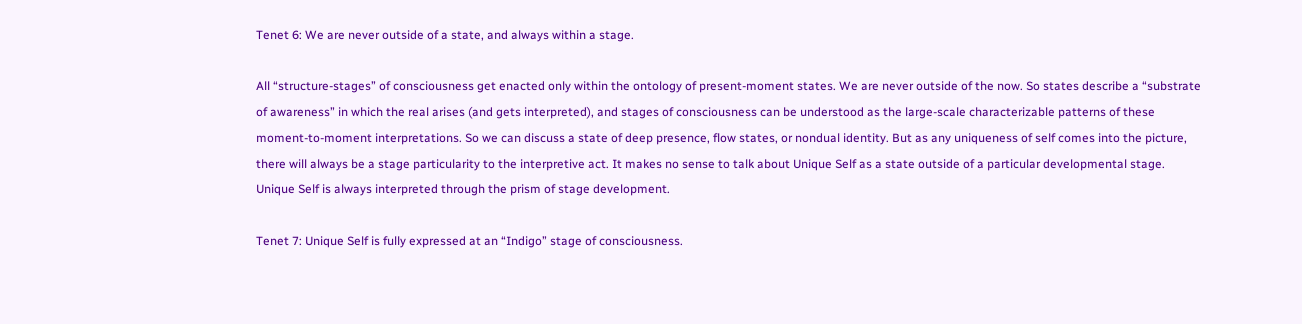Tenet 6: We are never outside of a state, and always within a stage.

All “structure-stages” of consciousness get enacted only within the ontology of present-moment states. We are never outside of the now. So states describe a “substrate of awareness” in which the real arises (and gets interpreted), and stages of consciousness can be understood as the large-scale characterizable patterns of these moment-to-moment interpretations. So we can discuss a state of deep presence, flow states, or nondual identity. But as any uniqueness of self comes into the picture, there will always be a stage particularity to the interpretive act. It makes no sense to talk about Unique Self as a state outside of a particular developmental stage. Unique Self is always interpreted through the prism of stage development.

Tenet 7: Unique Self is fully expressed at an “Indigo” stage of consciousness.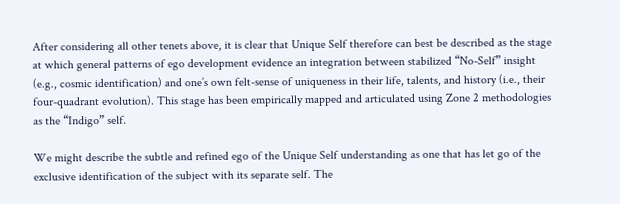After considering all other tenets above, it is clear that Unique Self therefore can best be described as the stage at which general patterns of ego development evidence an integration between stabilized “No-Self” insight (e.g., cosmic identification) and one’s own felt-sense of uniqueness in their life, talents, and history (i.e., their four-quadrant evolution). This stage has been empirically mapped and articulated using Zone 2 methodologies as the “Indigo” self.

We might describe the subtle and refined ego of the Unique Self understanding as one that has let go of the exclusive identification of the subject with its separate self. The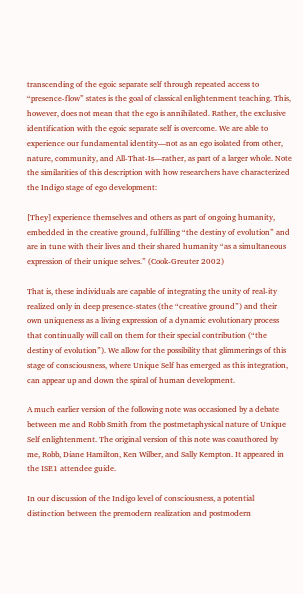transcending of the egoic separate self through repeated access to “presence-flow” states is the goal of classical enlightenment teaching. This, however, does not mean that the ego is annihilated. Rather, the exclusive identification with the egoic separate self is overcome. We are able to experience our fundamental identity—not as an ego isolated from other, nature, community, and All-That-Is—rather, as part of a larger whole. Note the similarities of this description with how researchers have characterized the Indigo stage of ego development:

[They] experience themselves and others as part of ongoing humanity, embedded in the creative ground, fulfilling “the destiny of evolution” and are in tune with their lives and their shared humanity “as a simultaneous expression of their unique selves.” (Cook-Greuter 2002)

That is, these individuals are capable of integrating the unity of real-ity realized only in deep presence-states (the “creative ground”) and their own uniqueness as a living expression of a dynamic evolutionary process that continually will call on them for their special contribution (“the destiny of evolution”). We allow for the possibility that glimmerings of this stage of consciousness, where Unique Self has emerged as this integration, can appear up and down the spiral of human development.

A much earlier version of the following note was occasioned by a debate between me and Robb Smith from the postmetaphysical nature of Unique Self enlightenment. The original version of this note was coauthored by me, Robb, Diane Hamilton, Ken Wilber, and Sally Kempton. It appeared in the ISE1 attendee guide.

In our discussion of the Indigo level of consciousness, a potential distinction between the premodern realization and postmodern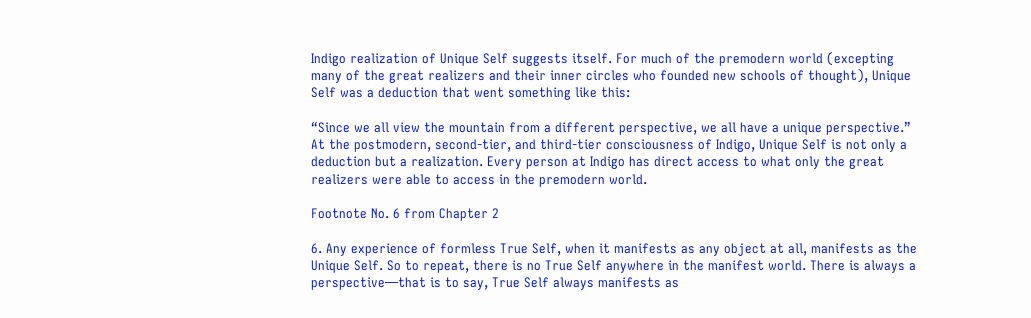Indigo realization of Unique Self suggests itself. For much of the premodern world (excepting many of the great realizers and their inner circles who founded new schools of thought), Unique Self was a deduction that went something like this:

“Since we all view the mountain from a different perspective, we all have a unique perspective.” At the postmodern, second-tier, and third-tier consciousness of Indigo, Unique Self is not only a deduction but a realization. Every person at Indigo has direct access to what only the great realizers were able to access in the premodern world.

Footnote No. 6 from Chapter 2

6. Any experience of formless True Self, when it manifests as any object at all, manifests as the Unique Self. So to repeat, there is no True Self anywhere in the manifest world. There is always a perspective—that is to say, True Self always manifests as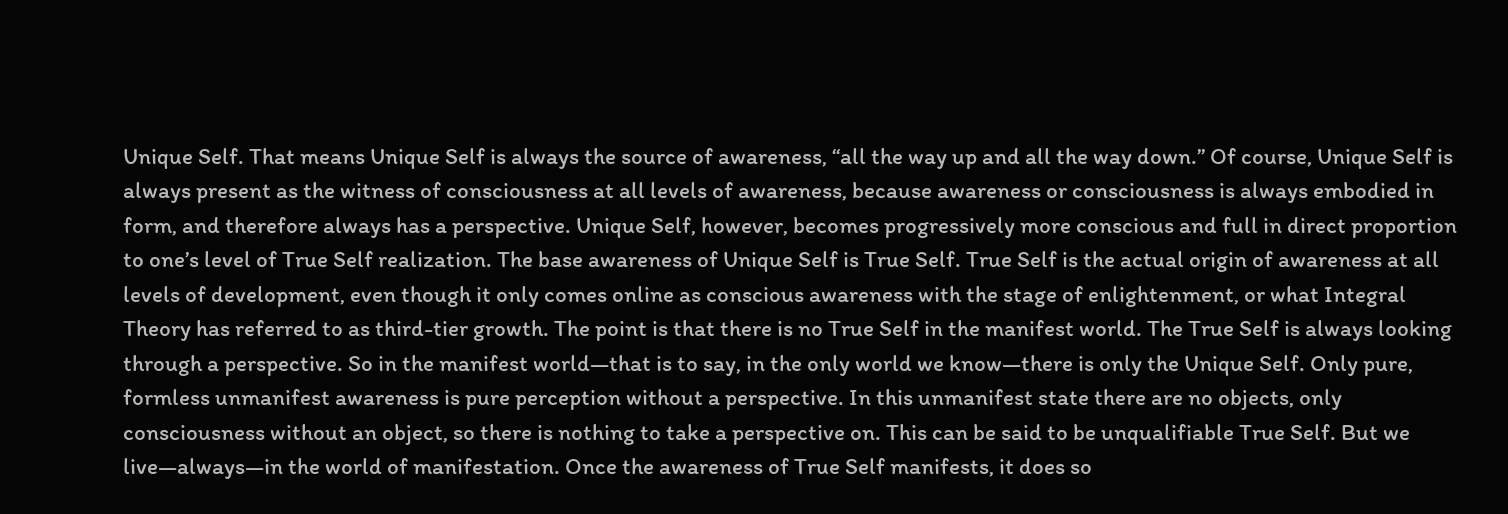Unique Self. That means Unique Self is always the source of awareness, “all the way up and all the way down.” Of course, Unique Self is always present as the witness of consciousness at all levels of awareness, because awareness or consciousness is always embodied in form, and therefore always has a perspective. Unique Self, however, becomes progressively more conscious and full in direct proportion to one’s level of True Self realization. The base awareness of Unique Self is True Self. True Self is the actual origin of awareness at all levels of development, even though it only comes online as conscious awareness with the stage of enlightenment, or what Integral Theory has referred to as third-tier growth. The point is that there is no True Self in the manifest world. The True Self is always looking through a perspective. So in the manifest world—that is to say, in the only world we know—there is only the Unique Self. Only pure, formless unmanifest awareness is pure perception without a perspective. In this unmanifest state there are no objects, only consciousness without an object, so there is nothing to take a perspective on. This can be said to be unqualifiable True Self. But we live—always—in the world of manifestation. Once the awareness of True Self manifests, it does so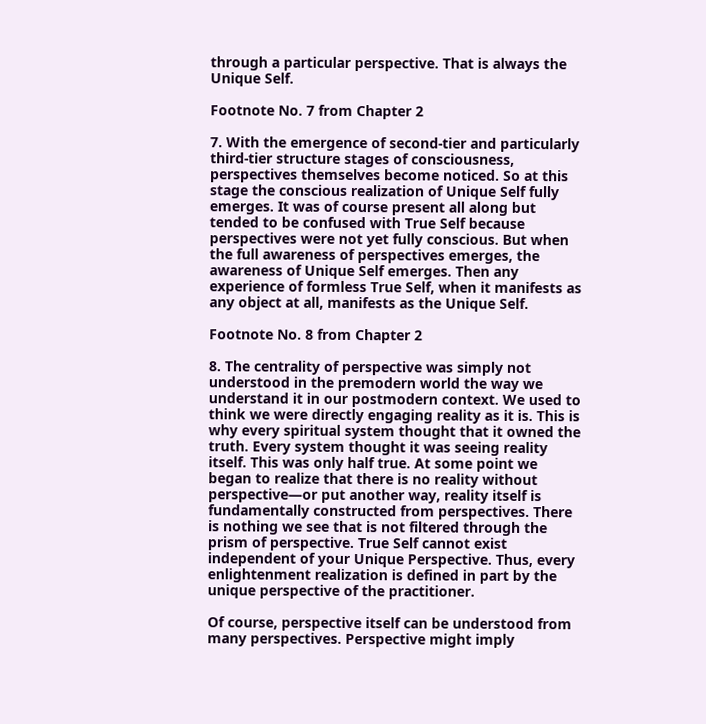through a particular perspective. That is always the Unique Self.

Footnote No. 7 from Chapter 2

7. With the emergence of second-tier and particularly third-tier structure stages of consciousness, perspectives themselves become noticed. So at this stage the conscious realization of Unique Self fully emerges. It was of course present all along but tended to be confused with True Self because perspectives were not yet fully conscious. But when the full awareness of perspectives emerges, the awareness of Unique Self emerges. Then any experience of formless True Self, when it manifests as any object at all, manifests as the Unique Self.

Footnote No. 8 from Chapter 2

8. The centrality of perspective was simply not understood in the premodern world the way we understand it in our postmodern context. We used to think we were directly engaging reality as it is. This is why every spiritual system thought that it owned the truth. Every system thought it was seeing reality itself. This was only half true. At some point we began to realize that there is no reality without perspective—or put another way, reality itself is fundamentally constructed from perspectives. There is nothing we see that is not filtered through the prism of perspective. True Self cannot exist independent of your Unique Perspective. Thus, every enlightenment realization is defined in part by the unique perspective of the practitioner.

Of course, perspective itself can be understood from many perspectives. Perspective might imply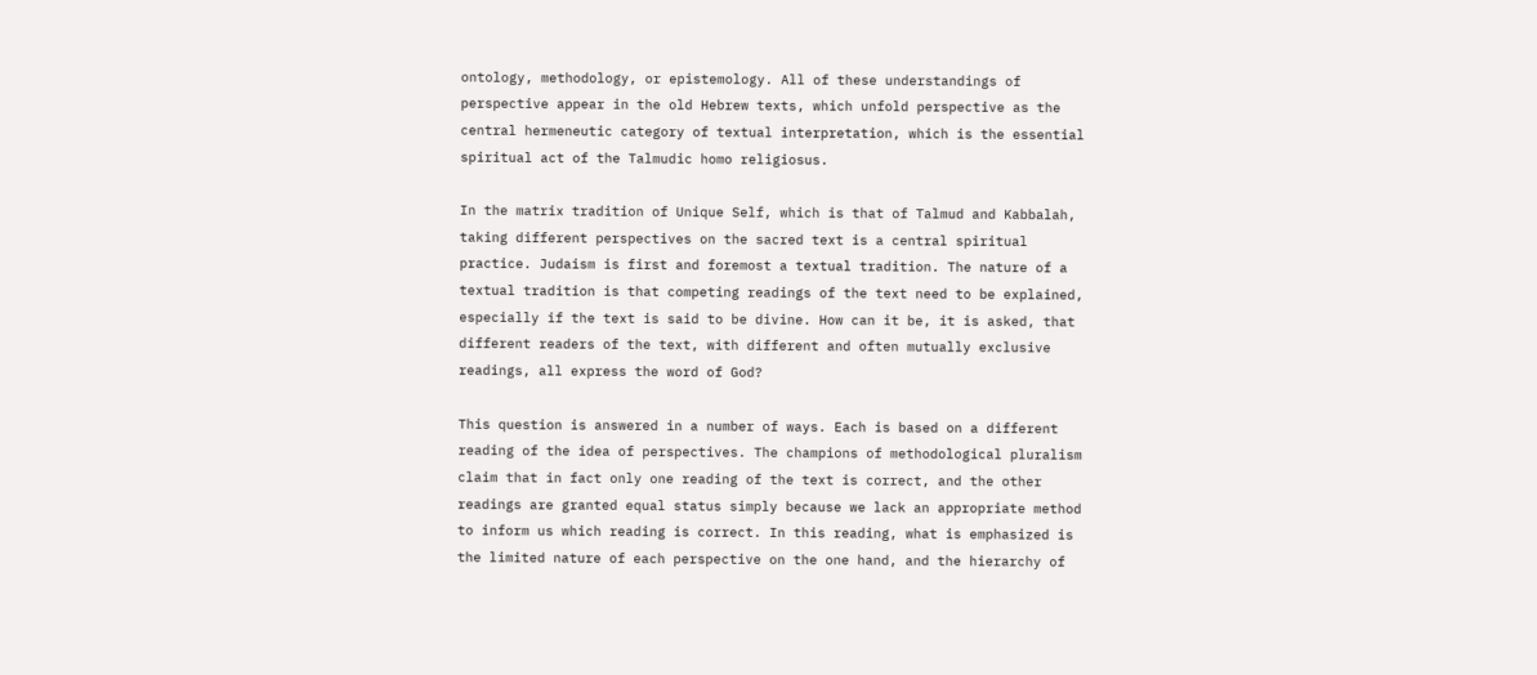ontology, methodology, or epistemology. All of these understandings of perspective appear in the old Hebrew texts, which unfold perspective as the central hermeneutic category of textual interpretation, which is the essential spiritual act of the Talmudic homo religiosus.

In the matrix tradition of Unique Self, which is that of Talmud and Kabbalah, taking different perspectives on the sacred text is a central spiritual practice. Judaism is first and foremost a textual tradition. The nature of a textual tradition is that competing readings of the text need to be explained, especially if the text is said to be divine. How can it be, it is asked, that different readers of the text, with different and often mutually exclusive readings, all express the word of God?

This question is answered in a number of ways. Each is based on a different reading of the idea of perspectives. The champions of methodological pluralism claim that in fact only one reading of the text is correct, and the other readings are granted equal status simply because we lack an appropriate method to inform us which reading is correct. In this reading, what is emphasized is the limited nature of each perspective on the one hand, and the hierarchy of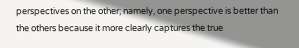perspectives on the other; namely, one perspective is better than the others because it more clearly captures the true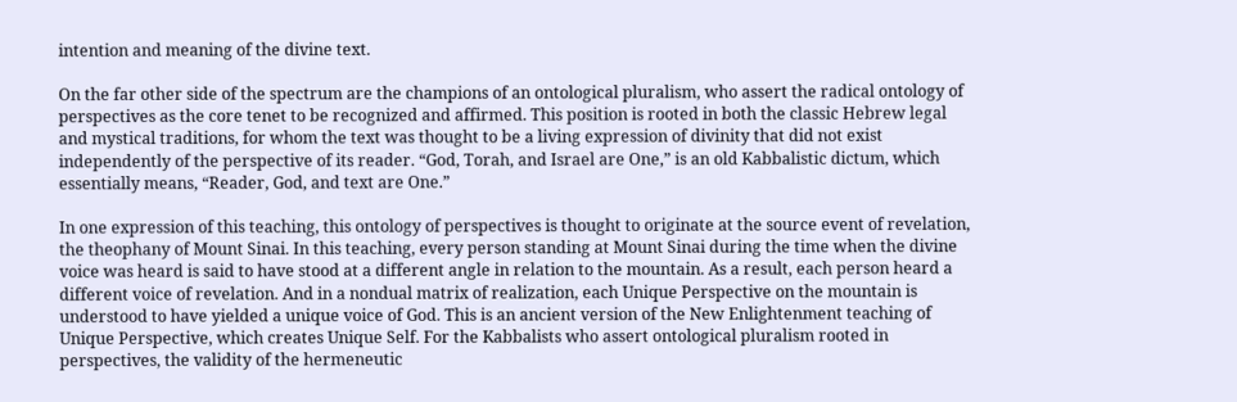intention and meaning of the divine text.

On the far other side of the spectrum are the champions of an ontological pluralism, who assert the radical ontology of perspectives as the core tenet to be recognized and affirmed. This position is rooted in both the classic Hebrew legal and mystical traditions, for whom the text was thought to be a living expression of divinity that did not exist independently of the perspective of its reader. “God, Torah, and Israel are One,” is an old Kabbalistic dictum, which essentially means, “Reader, God, and text are One.”

In one expression of this teaching, this ontology of perspectives is thought to originate at the source event of revelation, the theophany of Mount Sinai. In this teaching, every person standing at Mount Sinai during the time when the divine voice was heard is said to have stood at a different angle in relation to the mountain. As a result, each person heard a different voice of revelation. And in a nondual matrix of realization, each Unique Perspective on the mountain is understood to have yielded a unique voice of God. This is an ancient version of the New Enlightenment teaching of Unique Perspective, which creates Unique Self. For the Kabbalists who assert ontological pluralism rooted in perspectives, the validity of the hermeneutic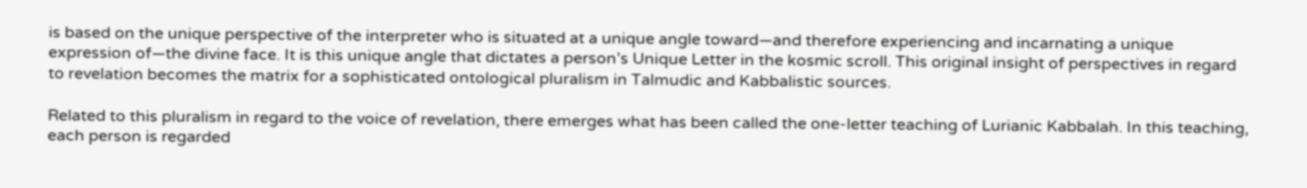is based on the unique perspective of the interpreter who is situated at a unique angle toward—and therefore experiencing and incarnating a unique expression of—the divine face. It is this unique angle that dictates a person’s Unique Letter in the kosmic scroll. This original insight of perspectives in regard to revelation becomes the matrix for a sophisticated ontological pluralism in Talmudic and Kabbalistic sources.

Related to this pluralism in regard to the voice of revelation, there emerges what has been called the one-letter teaching of Lurianic Kabbalah. In this teaching, each person is regarded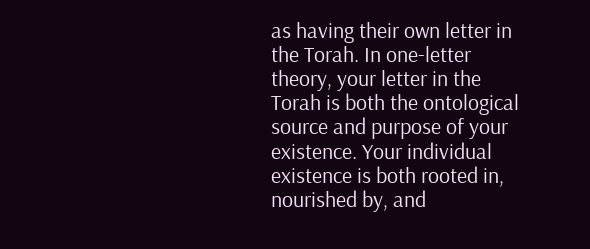as having their own letter in the Torah. In one-letter theory, your letter in the Torah is both the ontological source and purpose of your existence. Your individual existence is both rooted in, nourished by, and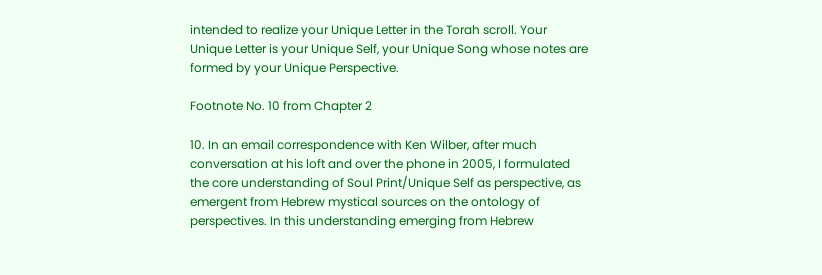intended to realize your Unique Letter in the Torah scroll. Your Unique Letter is your Unique Self, your Unique Song whose notes are formed by your Unique Perspective.

Footnote No. 10 from Chapter 2

10. In an email correspondence with Ken Wilber, after much conversation at his loft and over the phone in 2005, I formulated the core understanding of Soul Print/Unique Self as perspective, as emergent from Hebrew mystical sources on the ontology of perspectives. In this understanding emerging from Hebrew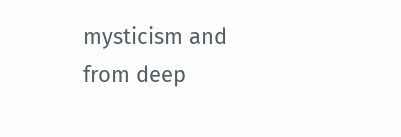mysticism and from deep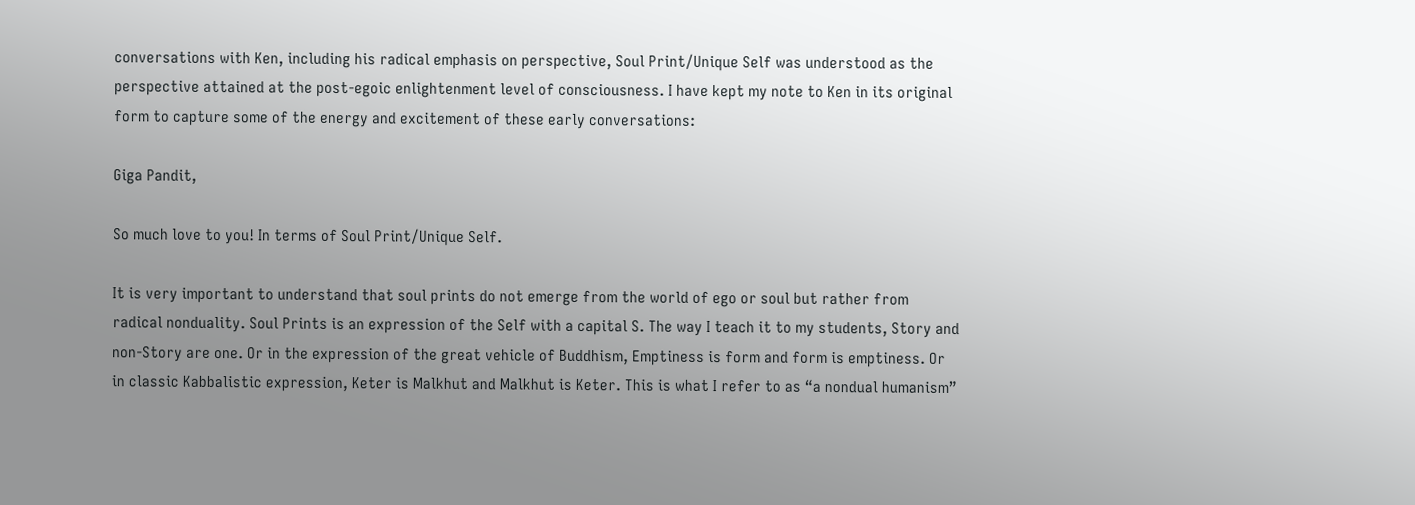conversations with Ken, including his radical emphasis on perspective, Soul Print/Unique Self was understood as the perspective attained at the post-egoic enlightenment level of consciousness. I have kept my note to Ken in its original form to capture some of the energy and excitement of these early conversations:

Giga Pandit,

So much love to you! In terms of Soul Print/Unique Self.

It is very important to understand that soul prints do not emerge from the world of ego or soul but rather from radical nonduality. Soul Prints is an expression of the Self with a capital S. The way I teach it to my students, Story and non-Story are one. Or in the expression of the great vehicle of Buddhism, Emptiness is form and form is emptiness. Or in classic Kabbalistic expression, Keter is Malkhut and Malkhut is Keter. This is what I refer to as “a nondual humanism”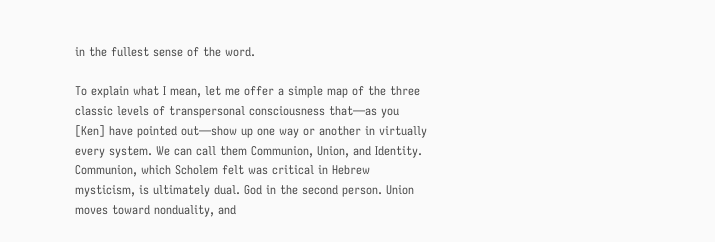in the fullest sense of the word.

To explain what I mean, let me offer a simple map of the three classic levels of transpersonal consciousness that—as you [Ken] have pointed out—show up one way or another in virtually every system. We can call them Communion, Union, and Identity. Communion, which Scholem felt was critical in Hebrew mysticism, is ultimately dual. God in the second person. Union moves toward nonduality, and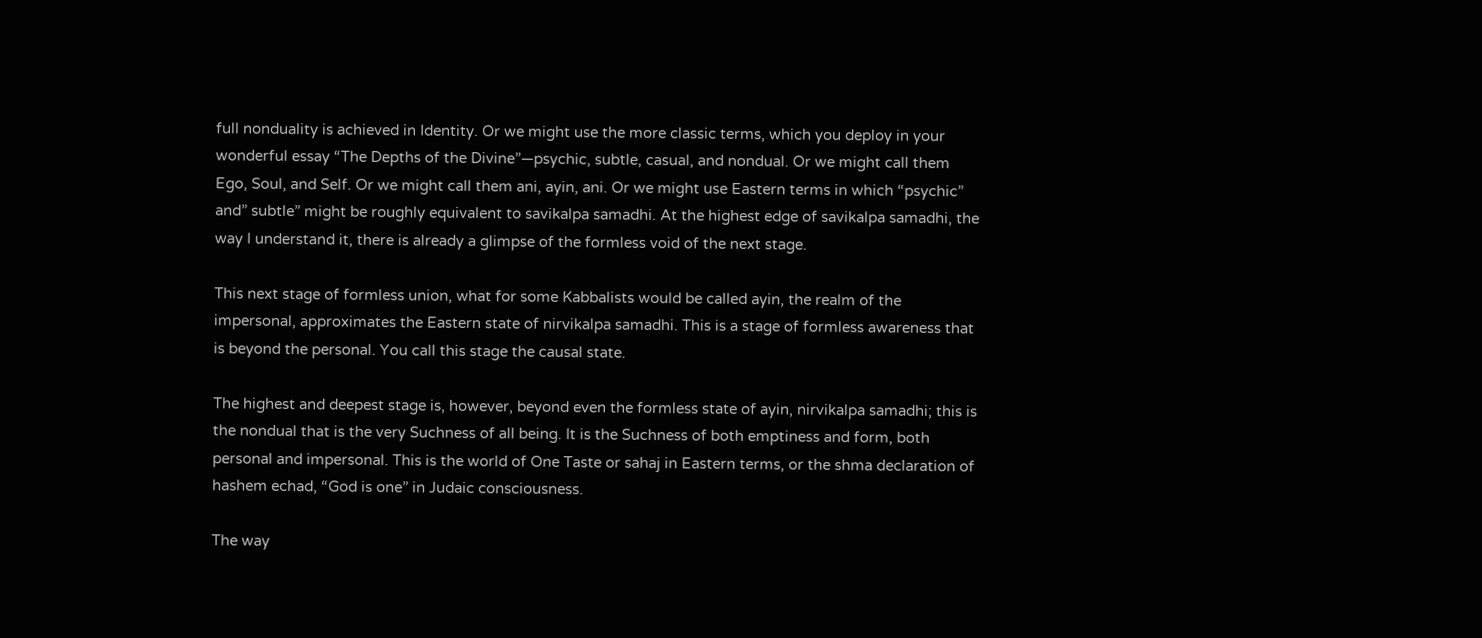full nonduality is achieved in Identity. Or we might use the more classic terms, which you deploy in your wonderful essay “The Depths of the Divine”—psychic, subtle, casual, and nondual. Or we might call them Ego, Soul, and Self. Or we might call them ani, ayin, ani. Or we might use Eastern terms in which “psychic” and” subtle” might be roughly equivalent to savikalpa samadhi. At the highest edge of savikalpa samadhi, the way I understand it, there is already a glimpse of the formless void of the next stage.

This next stage of formless union, what for some Kabbalists would be called ayin, the realm of the impersonal, approximates the Eastern state of nirvikalpa samadhi. This is a stage of formless awareness that is beyond the personal. You call this stage the causal state.

The highest and deepest stage is, however, beyond even the formless state of ayin, nirvikalpa samadhi; this is the nondual that is the very Suchness of all being. It is the Suchness of both emptiness and form, both personal and impersonal. This is the world of One Taste or sahaj in Eastern terms, or the shma declaration of hashem echad, “God is one” in Judaic consciousness.

The way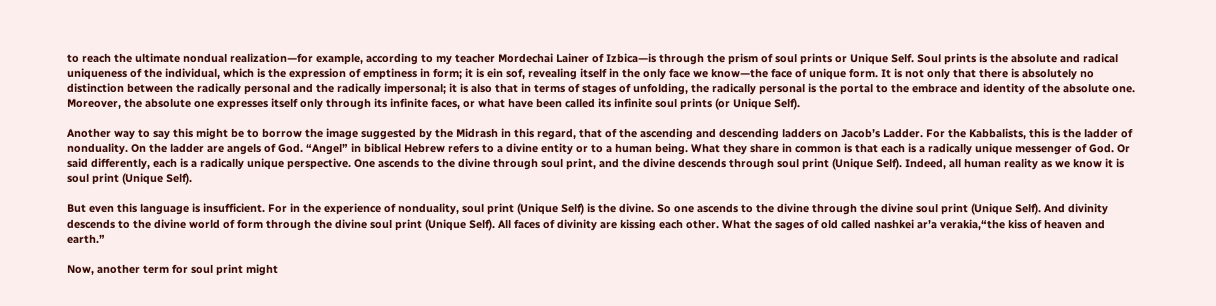to reach the ultimate nondual realization—for example, according to my teacher Mordechai Lainer of Izbica—is through the prism of soul prints or Unique Self. Soul prints is the absolute and radical uniqueness of the individual, which is the expression of emptiness in form; it is ein sof, revealing itself in the only face we know—the face of unique form. It is not only that there is absolutely no distinction between the radically personal and the radically impersonal; it is also that in terms of stages of unfolding, the radically personal is the portal to the embrace and identity of the absolute one. Moreover, the absolute one expresses itself only through its infinite faces, or what have been called its infinite soul prints (or Unique Self).

Another way to say this might be to borrow the image suggested by the Midrash in this regard, that of the ascending and descending ladders on Jacob’s Ladder. For the Kabbalists, this is the ladder of nonduality. On the ladder are angels of God. “Angel” in biblical Hebrew refers to a divine entity or to a human being. What they share in common is that each is a radically unique messenger of God. Or said differently, each is a radically unique perspective. One ascends to the divine through soul print, and the divine descends through soul print (Unique Self). Indeed, all human reality as we know it is soul print (Unique Self).

But even this language is insufficient. For in the experience of nonduality, soul print (Unique Self) is the divine. So one ascends to the divine through the divine soul print (Unique Self). And divinity descends to the divine world of form through the divine soul print (Unique Self). All faces of divinity are kissing each other. What the sages of old called nashkei ar’a verakia,“the kiss of heaven and earth.”

Now, another term for soul print might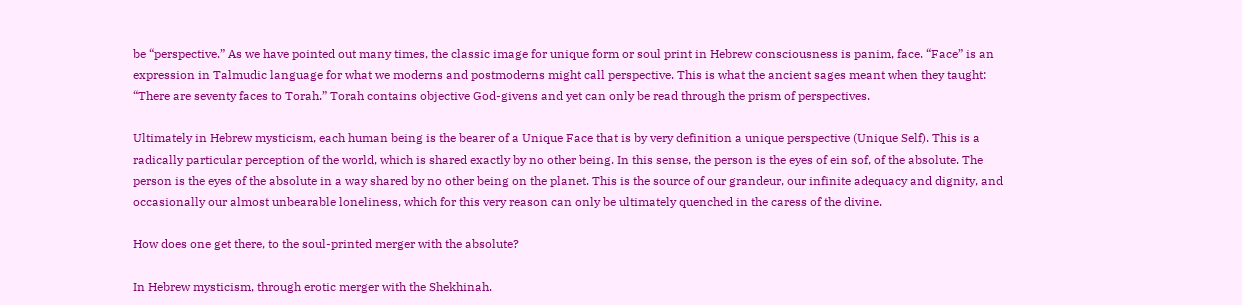be “perspective.” As we have pointed out many times, the classic image for unique form or soul print in Hebrew consciousness is panim, face. “Face” is an expression in Talmudic language for what we moderns and postmoderns might call perspective. This is what the ancient sages meant when they taught: “There are seventy faces to Torah.” Torah contains objective God-givens and yet can only be read through the prism of perspectives.

Ultimately in Hebrew mysticism, each human being is the bearer of a Unique Face that is by very definition a unique perspective (Unique Self). This is a radically particular perception of the world, which is shared exactly by no other being. In this sense, the person is the eyes of ein sof, of the absolute. The person is the eyes of the absolute in a way shared by no other being on the planet. This is the source of our grandeur, our infinite adequacy and dignity, and occasionally our almost unbearable loneliness, which for this very reason can only be ultimately quenched in the caress of the divine.

How does one get there, to the soul-printed merger with the absolute?

In Hebrew mysticism, through erotic merger with the Shekhinah.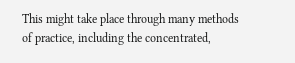This might take place through many methods of practice, including the concentrated,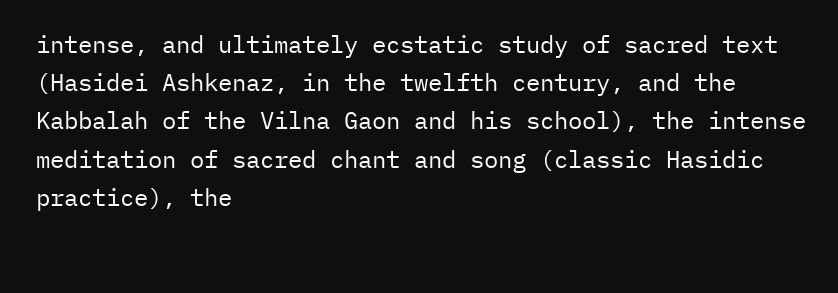intense, and ultimately ecstatic study of sacred text (Hasidei Ashkenaz, in the twelfth century, and the Kabbalah of the Vilna Gaon and his school), the intense meditation of sacred chant and song (classic Hasidic practice), the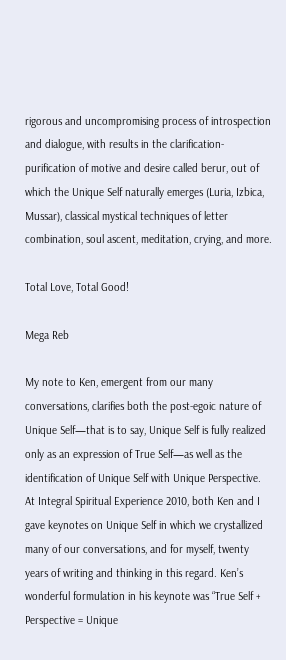rigorous and uncompromising process of introspection and dialogue, with results in the clarification-purification of motive and desire called berur, out of which the Unique Self naturally emerges (Luria, Izbica, Mussar), classical mystical techniques of letter combination, soul ascent, meditation, crying, and more.

Total Love, Total Good!

Mega Reb

My note to Ken, emergent from our many conversations, clarifies both the post-egoic nature of Unique Self—that is to say, Unique Self is fully realized only as an expression of True Self—as well as the identification of Unique Self with Unique Perspective. At Integral Spiritual Experience 2010, both Ken and I gave keynotes on Unique Self in which we crystallized many of our conversations, and for myself, twenty years of writing and thinking in this regard. Ken’s wonderful formulation in his keynote was “True Self + Perspective = Unique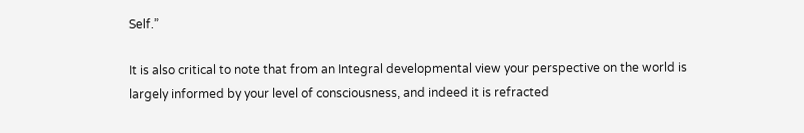Self.”

It is also critical to note that from an Integral developmental view your perspective on the world is largely informed by your level of consciousness, and indeed it is refracted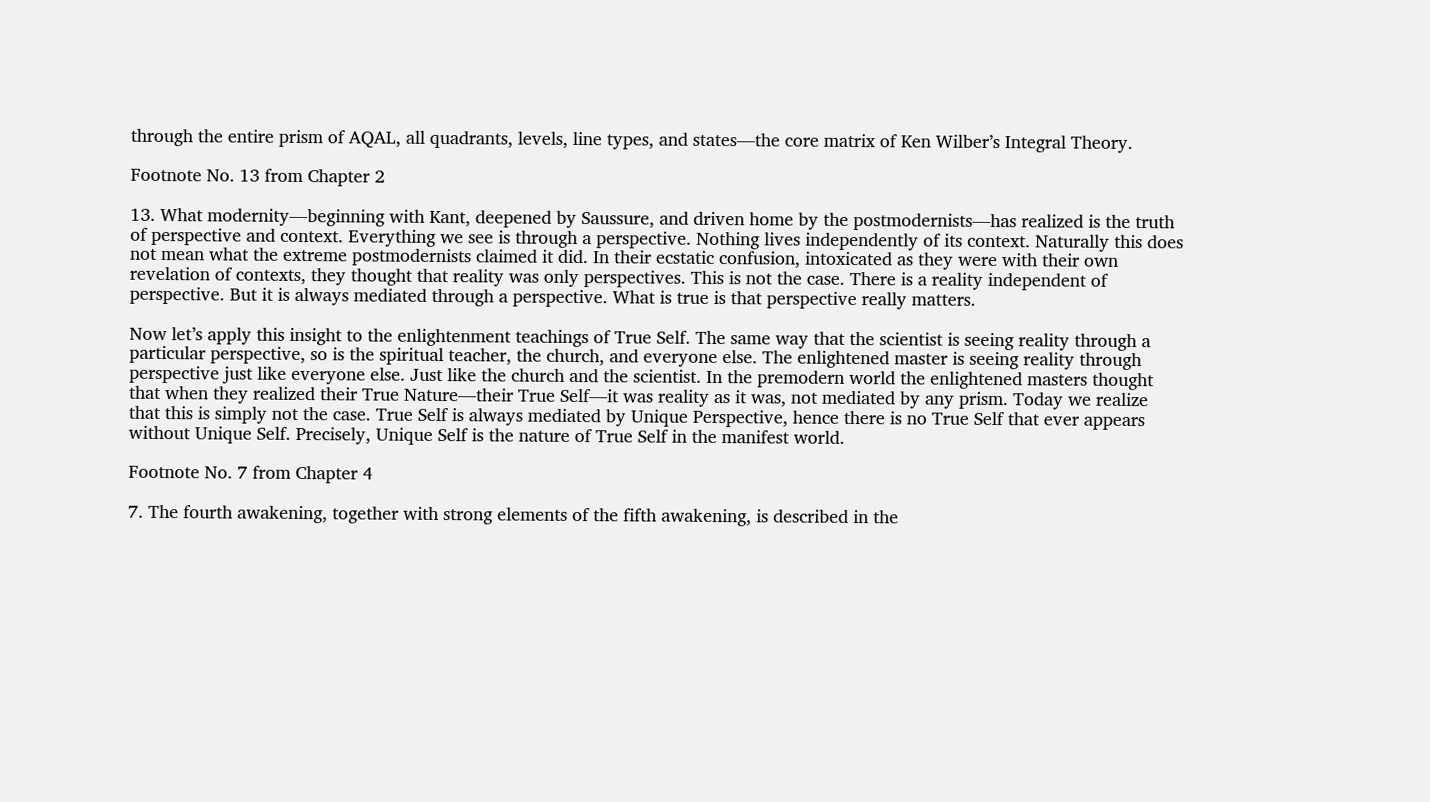through the entire prism of AQAL, all quadrants, levels, line types, and states—the core matrix of Ken Wilber’s Integral Theory.

Footnote No. 13 from Chapter 2

13. What modernity—beginning with Kant, deepened by Saussure, and driven home by the postmodernists—has realized is the truth of perspective and context. Everything we see is through a perspective. Nothing lives independently of its context. Naturally this does not mean what the extreme postmodernists claimed it did. In their ecstatic confusion, intoxicated as they were with their own revelation of contexts, they thought that reality was only perspectives. This is not the case. There is a reality independent of perspective. But it is always mediated through a perspective. What is true is that perspective really matters.

Now let’s apply this insight to the enlightenment teachings of True Self. The same way that the scientist is seeing reality through a particular perspective, so is the spiritual teacher, the church, and everyone else. The enlightened master is seeing reality through perspective just like everyone else. Just like the church and the scientist. In the premodern world the enlightened masters thought that when they realized their True Nature—their True Self—it was reality as it was, not mediated by any prism. Today we realize that this is simply not the case. True Self is always mediated by Unique Perspective, hence there is no True Self that ever appears without Unique Self. Precisely, Unique Self is the nature of True Self in the manifest world.

Footnote No. 7 from Chapter 4

7. The fourth awakening, together with strong elements of the fifth awakening, is described in the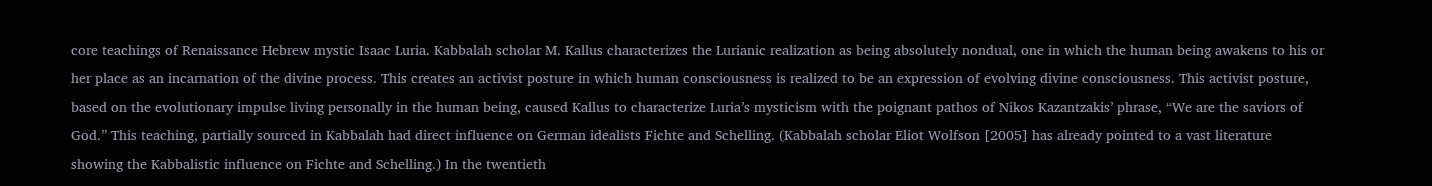core teachings of Renaissance Hebrew mystic Isaac Luria. Kabbalah scholar M. Kallus characterizes the Lurianic realization as being absolutely nondual, one in which the human being awakens to his or her place as an incarnation of the divine process. This creates an activist posture in which human consciousness is realized to be an expression of evolving divine consciousness. This activist posture, based on the evolutionary impulse living personally in the human being, caused Kallus to characterize Luria’s mysticism with the poignant pathos of Nikos Kazantzakis’ phrase, “We are the saviors of God.” This teaching, partially sourced in Kabbalah had direct influence on German idealists Fichte and Schelling. (Kabbalah scholar Eliot Wolfson [2005] has already pointed to a vast literature showing the Kabbalistic influence on Fichte and Schelling.) In the twentieth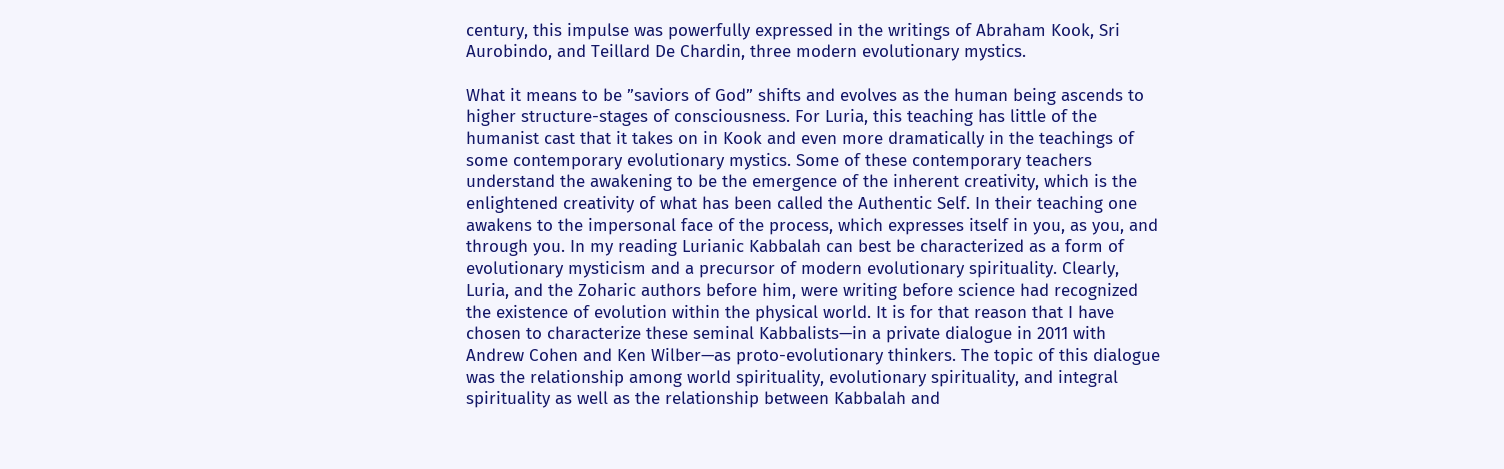century, this impulse was powerfully expressed in the writings of Abraham Kook, Sri Aurobindo, and Teillard De Chardin, three modern evolutionary mystics.

What it means to be ”saviors of God” shifts and evolves as the human being ascends to higher structure-stages of consciousness. For Luria, this teaching has little of the humanist cast that it takes on in Kook and even more dramatically in the teachings of some contemporary evolutionary mystics. Some of these contemporary teachers understand the awakening to be the emergence of the inherent creativity, which is the enlightened creativity of what has been called the Authentic Self. In their teaching one awakens to the impersonal face of the process, which expresses itself in you, as you, and through you. In my reading Lurianic Kabbalah can best be characterized as a form of evolutionary mysticism and a precursor of modern evolutionary spirituality. Clearly, Luria, and the Zoharic authors before him, were writing before science had recognized the existence of evolution within the physical world. It is for that reason that I have chosen to characterize these seminal Kabbalists—in a private dialogue in 2011 with Andrew Cohen and Ken Wilber—as proto-evolutionary thinkers. The topic of this dialogue was the relationship among world spirituality, evolutionary spirituality, and integral spirituality as well as the relationship between Kabbalah and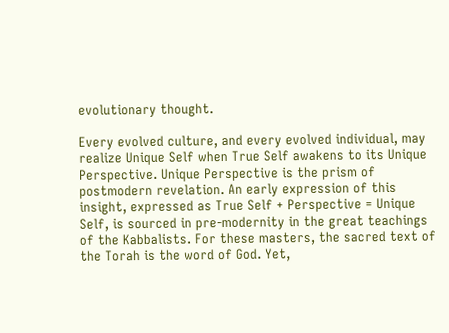evolutionary thought.

Every evolved culture, and every evolved individual, may realize Unique Self when True Self awakens to its Unique Perspective. Unique Perspective is the prism of postmodern revelation. An early expression of this insight, expressed as True Self + Perspective = Unique Self, is sourced in pre-modernity in the great teachings of the Kabbalists. For these masters, the sacred text of the Torah is the word of God. Yet,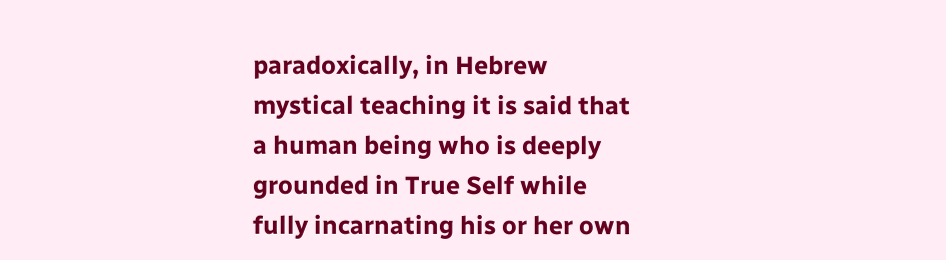paradoxically, in Hebrew mystical teaching it is said that a human being who is deeply grounded in True Self while fully incarnating his or her own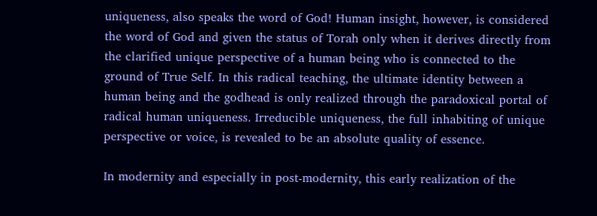uniqueness, also speaks the word of God! Human insight, however, is considered the word of God and given the status of Torah only when it derives directly from the clarified unique perspective of a human being who is connected to the ground of True Self. In this radical teaching, the ultimate identity between a human being and the godhead is only realized through the paradoxical portal of radical human uniqueness. Irreducible uniqueness, the full inhabiting of unique perspective or voice, is revealed to be an absolute quality of essence.

In modernity and especially in post-modernity, this early realization of the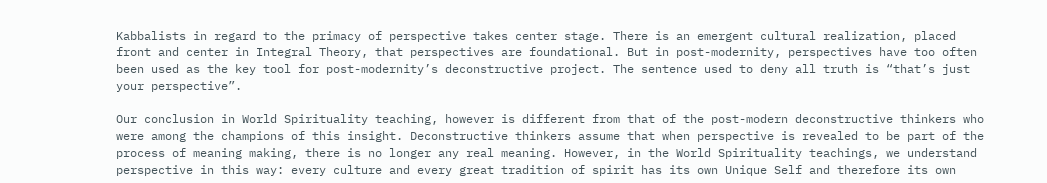Kabbalists in regard to the primacy of perspective takes center stage. There is an emergent cultural realization, placed front and center in Integral Theory, that perspectives are foundational. But in post-modernity, perspectives have too often been used as the key tool for post-modernity’s deconstructive project. The sentence used to deny all truth is “that’s just your perspective”.

Our conclusion in World Spirituality teaching, however is different from that of the post-modern deconstructive thinkers who were among the champions of this insight. Deconstructive thinkers assume that when perspective is revealed to be part of the process of meaning making, there is no longer any real meaning. However, in the World Spirituality teachings, we understand perspective in this way: every culture and every great tradition of spirit has its own Unique Self and therefore its own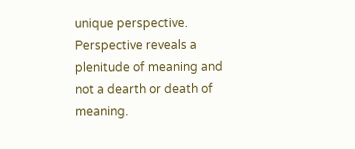unique perspective. Perspective reveals a plenitude of meaning and not a dearth or death of meaning.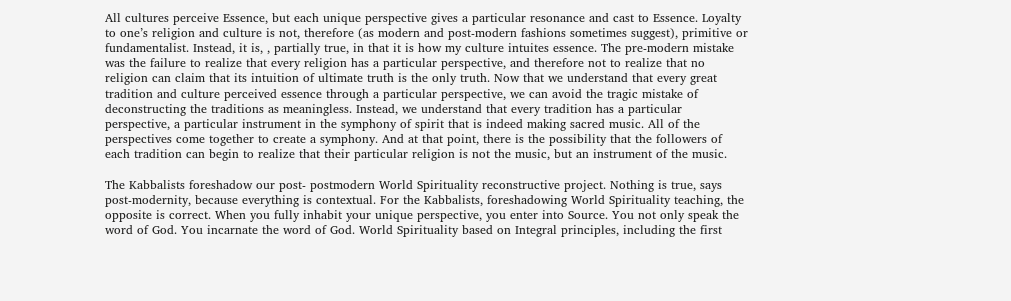All cultures perceive Essence, but each unique perspective gives a particular resonance and cast to Essence. Loyalty to one’s religion and culture is not, therefore (as modern and post-modern fashions sometimes suggest), primitive or fundamentalist. Instead, it is, , partially true, in that it is how my culture intuites essence. The pre-modern mistake was the failure to realize that every religion has a particular perspective, and therefore not to realize that no religion can claim that its intuition of ultimate truth is the only truth. Now that we understand that every great tradition and culture perceived essence through a particular perspective, we can avoid the tragic mistake of deconstructing the traditions as meaningless. Instead, we understand that every tradition has a particular perspective, a particular instrument in the symphony of spirit that is indeed making sacred music. All of the perspectives come together to create a symphony. And at that point, there is the possibility that the followers of each tradition can begin to realize that their particular religion is not the music, but an instrument of the music.

The Kabbalists foreshadow our post- postmodern World Spirituality reconstructive project. Nothing is true, says post-modernity, because everything is contextual. For the Kabbalists, foreshadowing World Spirituality teaching, the opposite is correct. When you fully inhabit your unique perspective, you enter into Source. You not only speak the word of God. You incarnate the word of God. World Spirituality based on Integral principles, including the first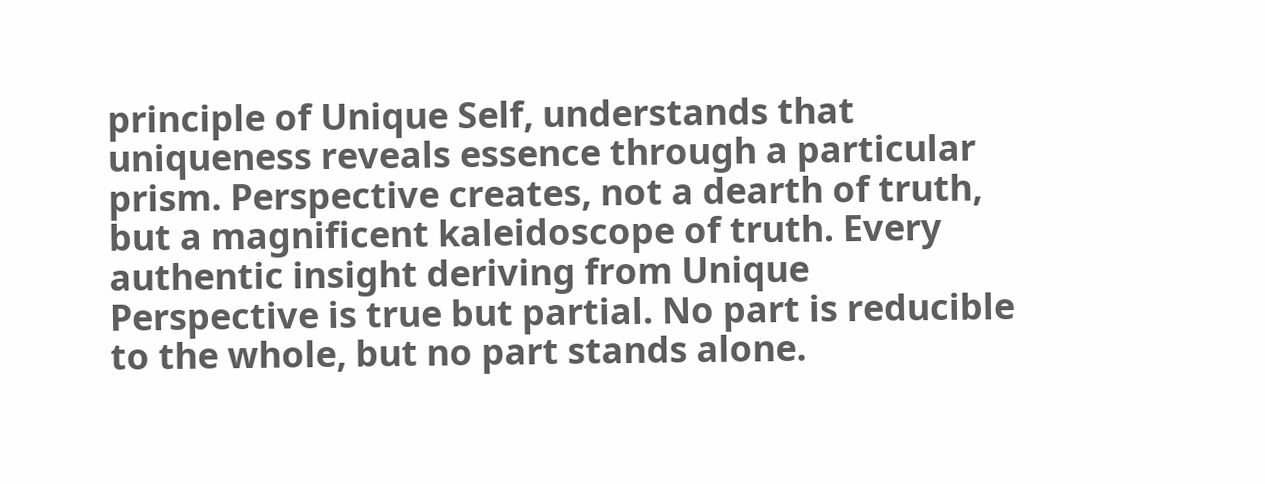principle of Unique Self, understands that uniqueness reveals essence through a particular prism. Perspective creates, not a dearth of truth, but a magnificent kaleidoscope of truth. Every authentic insight deriving from Unique Perspective is true but partial. No part is reducible to the whole, but no part stands alone.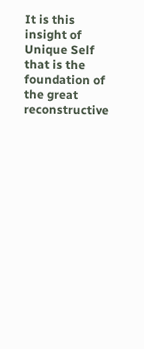It is this insight of Unique Self that is the foundation of the great reconstructive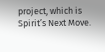project, which is Spirit’s Next Move.